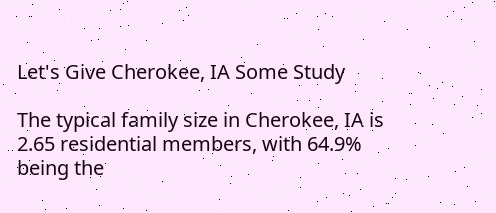Let's Give Cherokee, IA Some Study

The typical family size in Cherokee, IA is 2.65 residential members, with 64.9% being the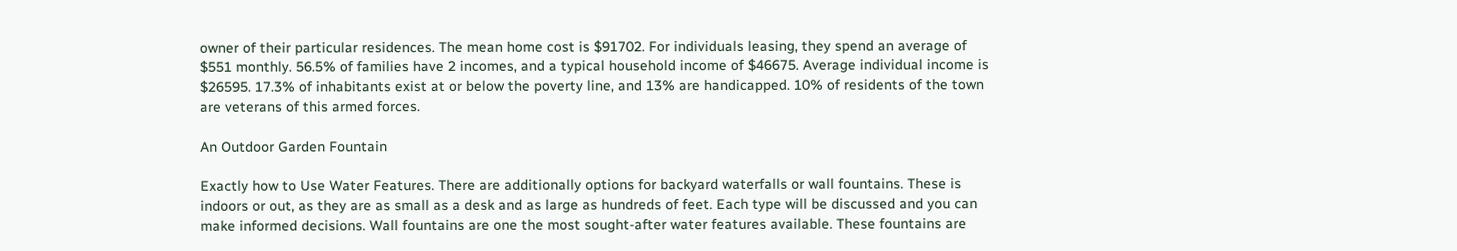owner of their particular residences. The mean home cost is $91702. For individuals leasing, they spend an average of $551 monthly. 56.5% of families have 2 incomes, and a typical household income of $46675. Average individual income is $26595. 17.3% of inhabitants exist at or below the poverty line, and 13% are handicapped. 10% of residents of the town are veterans of this armed forces.

An Outdoor Garden Fountain

Exactly how to Use Water Features. There are additionally options for backyard waterfalls or wall fountains. These is indoors or out, as they are as small as a desk and as large as hundreds of feet. Each type will be discussed and you can make informed decisions. Wall fountains are one the most sought-after water features available. These fountains are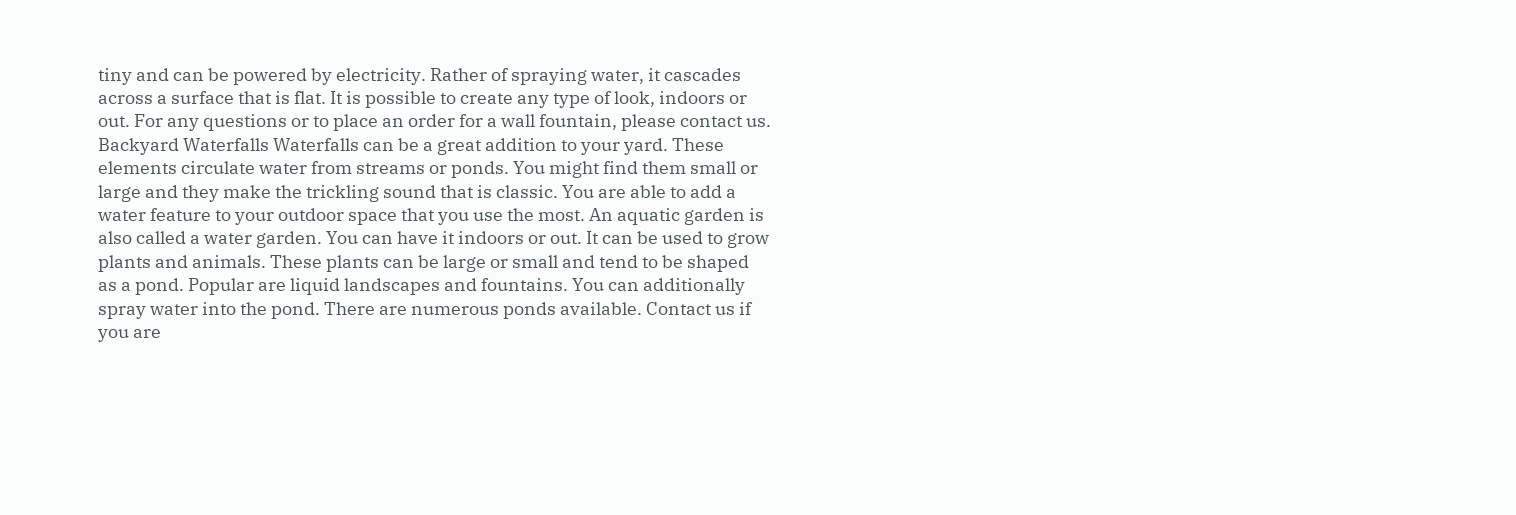tiny and can be powered by electricity. Rather of spraying water, it cascades across a surface that is flat. It is possible to create any type of look, indoors or out. For any questions or to place an order for a wall fountain, please contact us. Backyard Waterfalls Waterfalls can be a great addition to your yard. These elements circulate water from streams or ponds. You might find them small or large and they make the trickling sound that is classic. You are able to add a water feature to your outdoor space that you use the most. An aquatic garden is also called a water garden. You can have it indoors or out. It can be used to grow plants and animals. These plants can be large or small and tend to be shaped as a pond. Popular are liquid landscapes and fountains. You can additionally spray water into the pond. There are numerous ponds available. Contact us if you are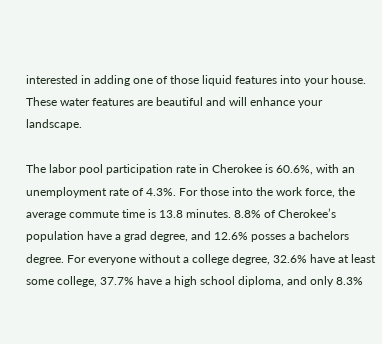interested in adding one of those liquid features into your house. These water features are beautiful and will enhance your landscape.

The labor pool participation rate in Cherokee is 60.6%, with an unemployment rate of 4.3%. For those into the work force, the average commute time is 13.8 minutes. 8.8% of Cherokee’s population have a grad degree, and 12.6% posses a bachelors degree. For everyone without a college degree, 32.6% have at least some college, 37.7% have a high school diploma, and only 8.3%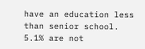have an education less than senior school. 5.1% are not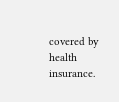covered by health insurance.